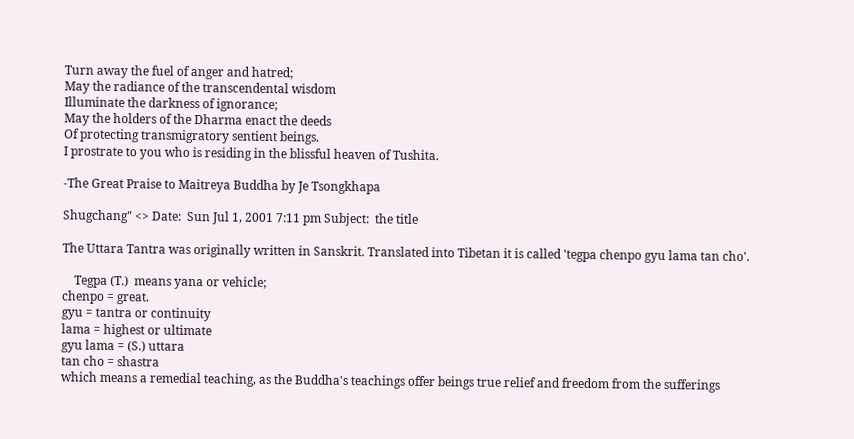Turn away the fuel of anger and hatred;
May the radiance of the transcendental wisdom
Illuminate the darkness of ignorance;
May the holders of the Dharma enact the deeds
Of protecting transmigratory sentient beings.
I prostrate to you who is residing in the blissful heaven of Tushita.

-The Great Praise to Maitreya Buddha by Je Tsongkhapa

Shugchang" <> Date:  Sun Jul 1, 2001 7:11 pm Subject:  the title

The Uttara Tantra was originally written in Sanskrit. Translated into Tibetan it is called 'tegpa chenpo gyu lama tan cho'.

    Tegpa (T.)  means yana or vehicle;
chenpo = great.
gyu = tantra or continuity
lama = highest or ultimate
gyu lama = (S.) uttara
tan cho = shastra
which means a remedial teaching, as the Buddha's teachings offer beings true relief and freedom from the sufferings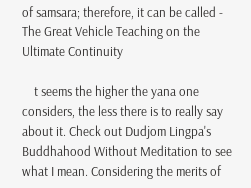of samsara; therefore, it can be called - The Great Vehicle Teaching on the Ultimate Continuity

    t seems the higher the yana one considers, the less there is to really say about it. Check out Dudjom Lingpa's Buddhahood Without Meditation to see what I mean. Considering the merits of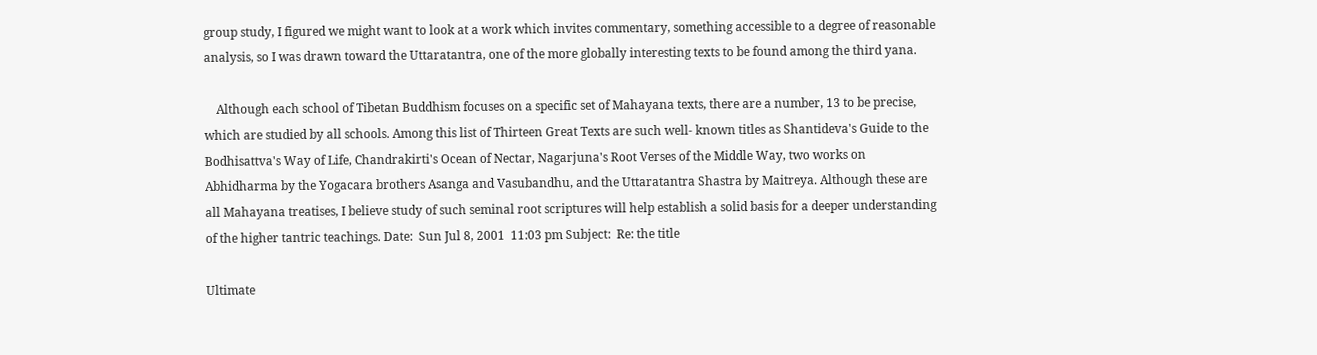group study, I figured we might want to look at a work which invites commentary, something accessible to a degree of reasonable analysis, so I was drawn toward the Uttaratantra, one of the more globally interesting texts to be found among the third yana.

    Although each school of Tibetan Buddhism focuses on a specific set of Mahayana texts, there are a number, 13 to be precise, which are studied by all schools. Among this list of Thirteen Great Texts are such well- known titles as Shantideva's Guide to the Bodhisattva's Way of Life, Chandrakirti's Ocean of Nectar, Nagarjuna's Root Verses of the Middle Way, two works on Abhidharma by the Yogacara brothers Asanga and Vasubandhu, and the Uttaratantra Shastra by Maitreya. Although these are all Mahayana treatises, I believe study of such seminal root scriptures will help establish a solid basis for a deeper understanding of the higher tantric teachings. Date:  Sun Jul 8, 2001  11:03 pm Subject:  Re: the title

Ultimate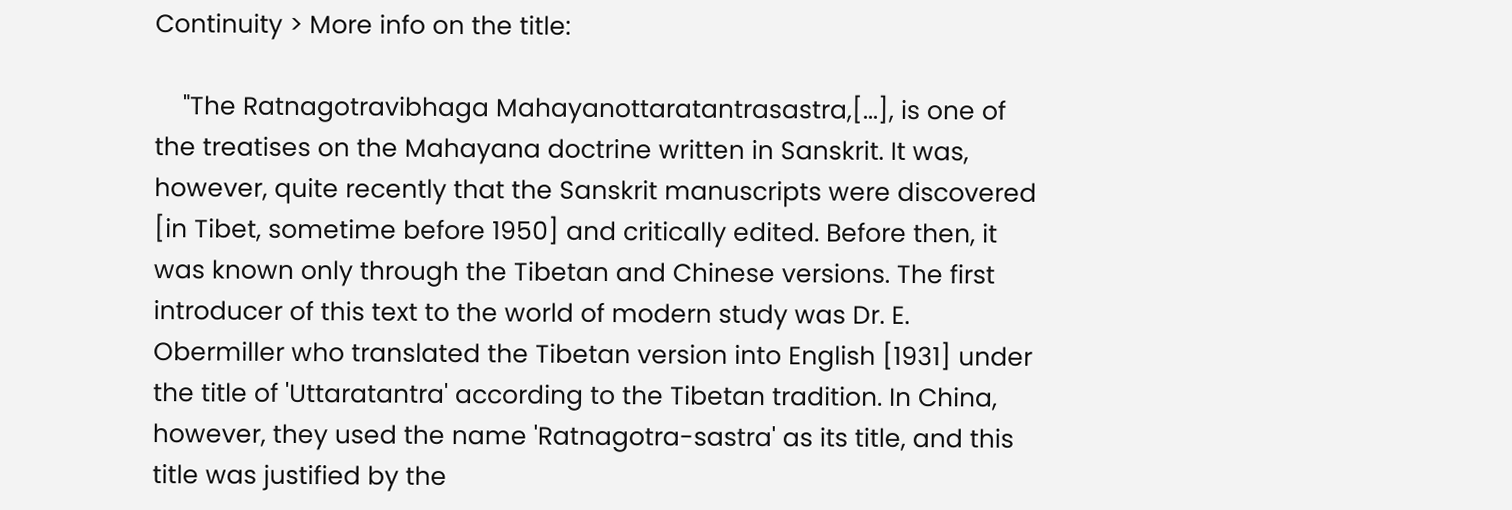Continuity > More info on the title:

    "The Ratnagotravibhaga Mahayanottaratantrasastra,[...], is one of the treatises on the Mahayana doctrine written in Sanskrit. It was, however, quite recently that the Sanskrit manuscripts were discovered [in Tibet, sometime before 1950] and critically edited. Before then, it was known only through the Tibetan and Chinese versions. The first introducer of this text to the world of modern study was Dr. E. Obermiller who translated the Tibetan version into English [1931] under the title of 'Uttaratantra' according to the Tibetan tradition. In China, however, they used the name 'Ratnagotra-sastra' as its title, and this title was justified by the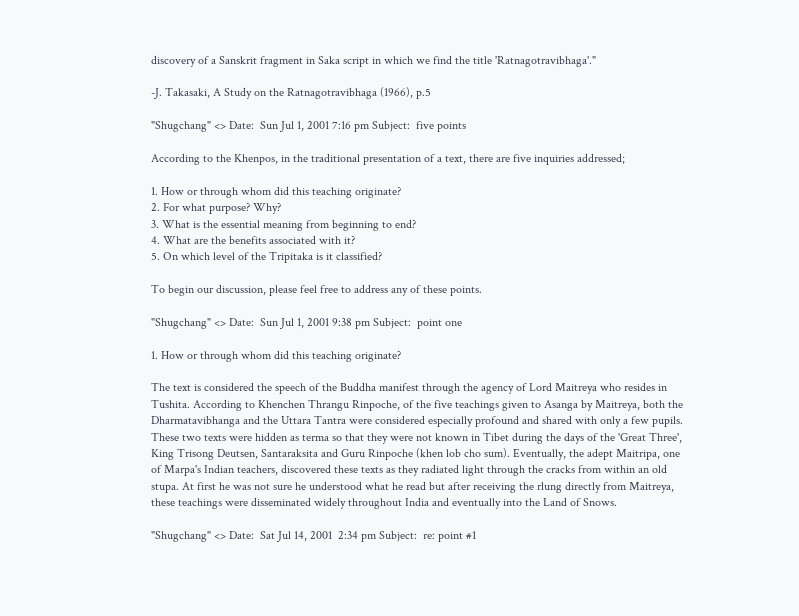discovery of a Sanskrit fragment in Saka script in which we find the title 'Ratnagotravibhaga'."

-J. Takasaki, A Study on the Ratnagotravibhaga (1966), p.5

"Shugchang" <> Date:  Sun Jul 1, 2001 7:16 pm Subject:  five points

According to the Khenpos, in the traditional presentation of a text, there are five inquiries addressed;

1. How or through whom did this teaching originate?
2. For what purpose? Why?
3. What is the essential meaning from beginning to end?
4. What are the benefits associated with it?
5. On which level of the Tripitaka is it classified?

To begin our discussion, please feel free to address any of these points.

"Shugchang" <> Date:  Sun Jul 1, 2001 9:38 pm Subject:  point one

1. How or through whom did this teaching originate?

The text is considered the speech of the Buddha manifest through the agency of Lord Maitreya who resides in Tushita. According to Khenchen Thrangu Rinpoche, of the five teachings given to Asanga by Maitreya, both the Dharmatavibhanga and the Uttara Tantra were considered especially profound and shared with only a few pupils. These two texts were hidden as terma so that they were not known in Tibet during the days of the 'Great Three', King Trisong Deutsen, Santaraksita and Guru Rinpoche (khen lob cho sum). Eventually, the adept Maitripa, one of Marpa's Indian teachers, discovered these texts as they radiated light through the cracks from within an old stupa. At first he was not sure he understood what he read but after receiving the rlung directly from Maitreya, these teachings were disseminated widely throughout India and eventually into the Land of Snows.

"Shugchang" <> Date:  Sat Jul 14, 2001  2:34 pm Subject:  re: point #1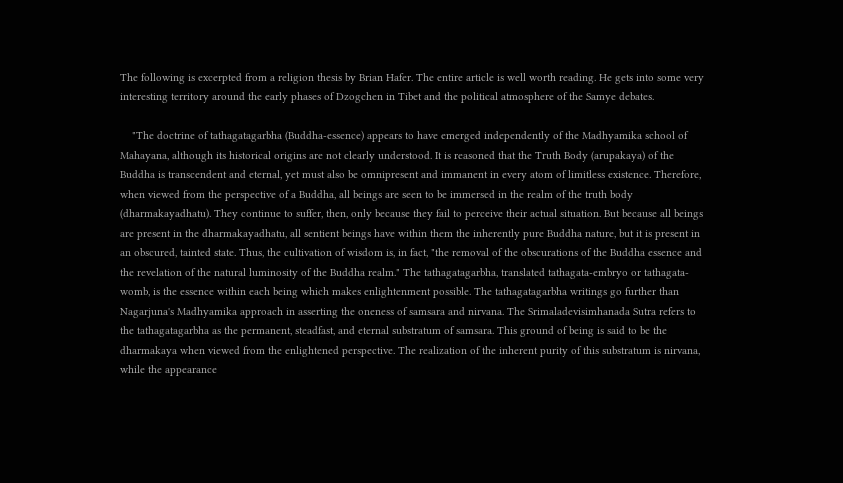The following is excerpted from a religion thesis by Brian Hafer. The entire article is well worth reading. He gets into some very interesting territory around the early phases of Dzogchen in Tibet and the political atmosphere of the Samye debates.

    "The doctrine of tathagatagarbha (Buddha-essence) appears to have emerged independently of the Madhyamika school of Mahayana, although its historical origins are not clearly understood. It is reasoned that the Truth Body (arupakaya) of the Buddha is transcendent and eternal, yet must also be omnipresent and immanent in every atom of limitless existence. Therefore, when viewed from the perspective of a Buddha, all beings are seen to be immersed in the realm of the truth body (dharmakayadhatu). They continue to suffer, then, only because they fail to perceive their actual situation. But because all beings are present in the dharmakayadhatu, all sentient beings have within them the inherently pure Buddha nature, but it is present in an obscured, tainted state. Thus, the cultivation of wisdom is, in fact, "the removal of the obscurations of the Buddha essence and the revelation of the natural luminosity of the Buddha realm." The tathagatagarbha, translated tathagata-embryo or tathagata-womb, is the essence within each being which makes enlightenment possible. The tathagatagarbha writings go further than Nagarjuna's Madhyamika approach in asserting the oneness of samsara and nirvana. The Srimaladevisimhanada Sutra refers to the tathagatagarbha as the permanent, steadfast, and eternal substratum of samsara. This ground of being is said to be the dharmakaya when viewed from the enlightened perspective. The realization of the inherent purity of this substratum is nirvana, while the appearance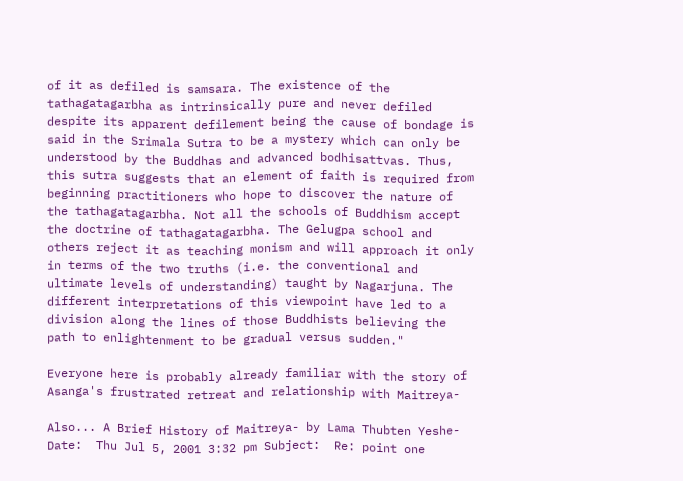of it as defiled is samsara. The existence of the tathagatagarbha as intrinsically pure and never defiled despite its apparent defilement being the cause of bondage is said in the Srimala Sutra to be a mystery which can only be understood by the Buddhas and advanced bodhisattvas. Thus, this sutra suggests that an element of faith is required from beginning practitioners who hope to discover the nature of the tathagatagarbha. Not all the schools of Buddhism accept the doctrine of tathagatagarbha. The Gelugpa school and others reject it as teaching monism and will approach it only in terms of the two truths (i.e. the conventional and ultimate levels of understanding) taught by Nagarjuna. The different interpretations of this viewpoint have led to a division along the lines of those Buddhists believing the path to enlightenment to be gradual versus sudden."

Everyone here is probably already familiar with the story of Asanga's frustrated retreat and relationship with Maitreya-

Also... A Brief History of Maitreya- by Lama Thubten Yeshe- Date:  Thu Jul 5, 2001 3:32 pm Subject:  Re: point one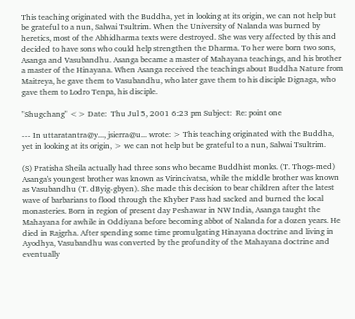This teaching originated with the Buddha, yet in looking at its origin, we can not help but be grateful to a nun, Salwai Tsultrim. When the University of Nalanda was burned by heretics, most of the Abhidharma texts were destroyed. She was very affected by this and decided to have sons who could help strengthen the Dharma. To her were born two sons, Asanga and Vasubandhu. Asanga became a master of Mahayana teachings, and his brother a master of the Hinayana. When Asanga received the teachings about Buddha Nature from Maitreya, he gave them to Vasubandhu, who later gave them to his disciple Dignaga, who gave them to Lodro Tenpa, his disciple.

"Shugchang" <> Date:  Thu Jul 5, 2001 6:23 pm Subject:  Re: point one

--- In uttaratantra@y..., jsierra@u... wrote: > This teaching originated with the Buddha, yet in looking at its origin, > we can not help but be grateful to a nun, Salwai Tsultrim.

(S) Pratisha Sheila actually had three sons who became Buddhist monks. (T. Thogs-med) Asanga's youngest brother was known as Virincivatsa, while the middle brother was known as Vasubandhu (T. dByig-gbyen). She made this decision to bear children after the latest wave of barbarians to flood through the Khyber Pass had sacked and burned the local monasteries. Born in region of present day Peshawar in NW India, Asanga taught the Mahayana for awhile in Oddiyana before becoming abbot of Nalanda for a dozen years. He died in Rajgrha. After spending some time promulgating Hinayana doctrine and living in Ayodhya, Vasubandhu was converted by the profundity of the Mahayana doctrine and eventually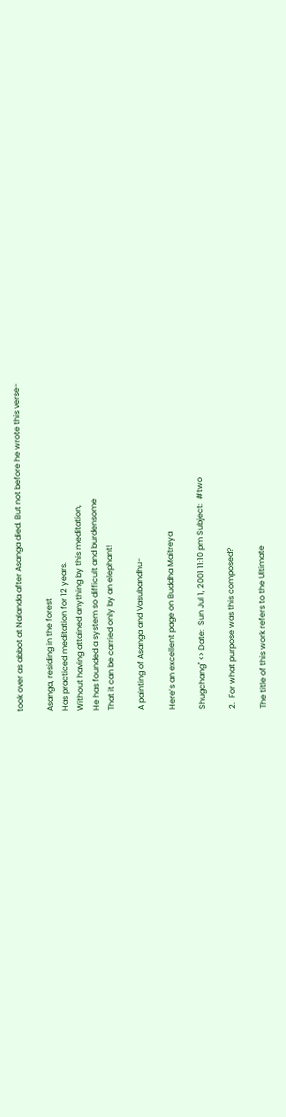took over as abbot at Nalanda after Asanga died. But not before he wrote this verse-

Asanga, residing in the forest
Has practiced meditation for 12 years.
Without having attained anything by this meditation,
He has founded a system so difficult and burdensome
That it can be carried only by an elephant!

A painting of Asanga and Vasubandhu-

Here’s an excellent page on Buddha Maitreya

Shugchang" <> Date:  Sun Jul 1, 2001 11:10 pm Subject:  #two

2.  For what purpose was this composed?

The title of this work refers to the Ultimate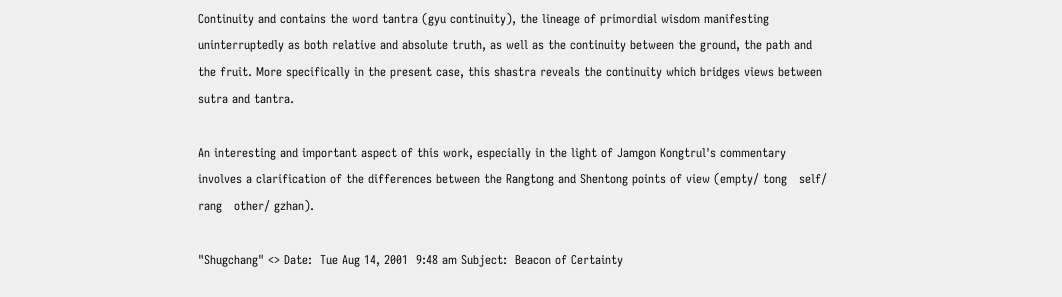Continuity and contains the word tantra (gyu continuity), the lineage of primordial wisdom manifesting uninterruptedly as both relative and absolute truth, as well as the continuity between the ground, the path and the fruit. More specifically in the present case, this shastra reveals the continuity which bridges views between sutra and tantra.

An interesting and important aspect of this work, especially in the light of Jamgon Kongtrul's commentary involves a clarification of the differences between the Rangtong and Shentong points of view (empty/ tong   self/ rang   other/ gzhan).

"Shugchang" <> Date:  Tue Aug 14, 2001  9:48 am Subject:  Beacon of Certainty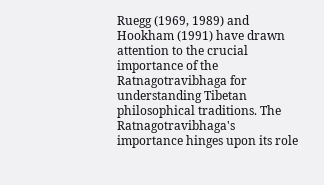Ruegg (1969, 1989) and Hookham (1991) have drawn attention to the crucial importance of the Ratnagotravibhaga for understanding Tibetan philosophical traditions. The Ratnagotravibhaga's importance hinges upon its role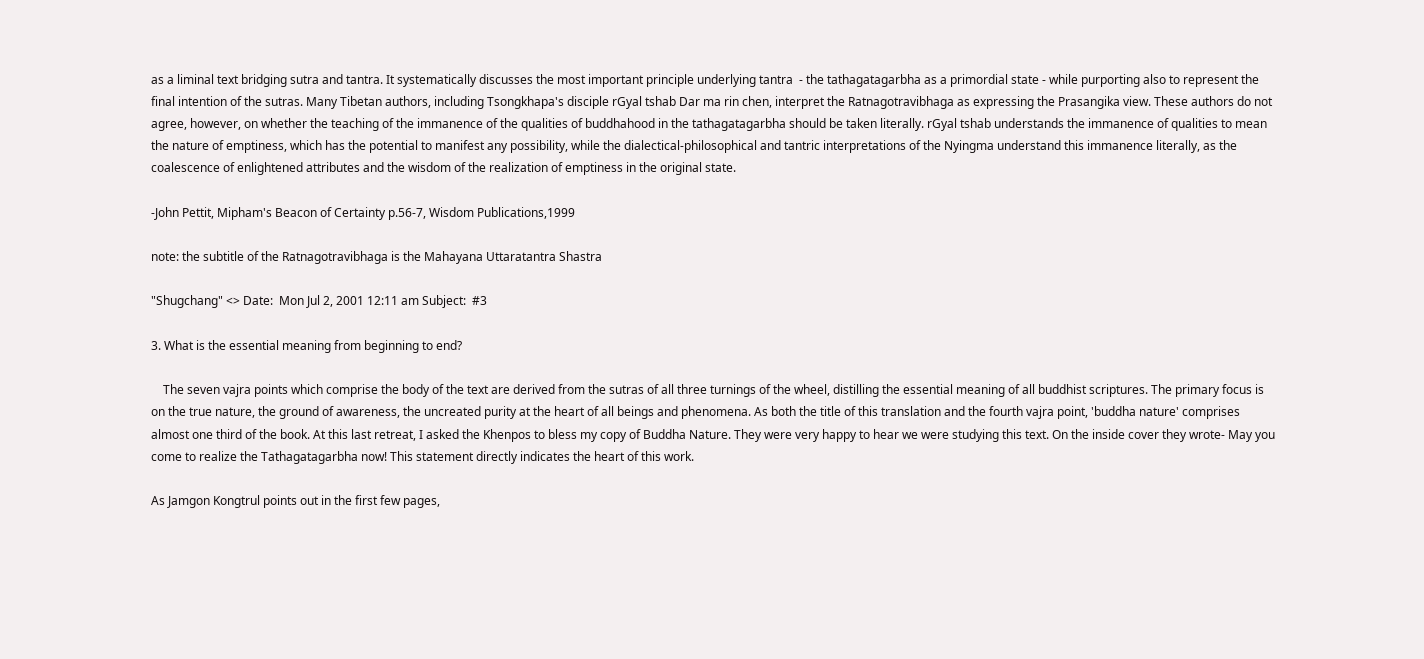as a liminal text bridging sutra and tantra. It systematically discusses the most important principle underlying tantra  - the tathagatagarbha as a primordial state - while purporting also to represent the final intention of the sutras. Many Tibetan authors, including Tsongkhapa's disciple rGyal tshab Dar ma rin chen, interpret the Ratnagotravibhaga as expressing the Prasangika view. These authors do not agree, however, on whether the teaching of the immanence of the qualities of buddhahood in the tathagatagarbha should be taken literally. rGyal tshab understands the immanence of qualities to mean the nature of emptiness, which has the potential to manifest any possibility, while the dialectical-philosophical and tantric interpretations of the Nyingma understand this immanence literally, as the coalescence of enlightened attributes and the wisdom of the realization of emptiness in the original state.

-John Pettit, Mipham's Beacon of Certainty p.56-7, Wisdom Publications,1999

note: the subtitle of the Ratnagotravibhaga is the Mahayana Uttaratantra Shastra

"Shugchang" <> Date:  Mon Jul 2, 2001 12:11 am Subject:  #3

3. What is the essential meaning from beginning to end?

    The seven vajra points which comprise the body of the text are derived from the sutras of all three turnings of the wheel, distilling the essential meaning of all buddhist scriptures. The primary focus is on the true nature, the ground of awareness, the uncreated purity at the heart of all beings and phenomena. As both the title of this translation and the fourth vajra point, 'buddha nature' comprises almost one third of the book. At this last retreat, I asked the Khenpos to bless my copy of Buddha Nature. They were very happy to hear we were studying this text. On the inside cover they wrote- May you come to realize the Tathagatagarbha now! This statement directly indicates the heart of this work.

As Jamgon Kongtrul points out in the first few pages,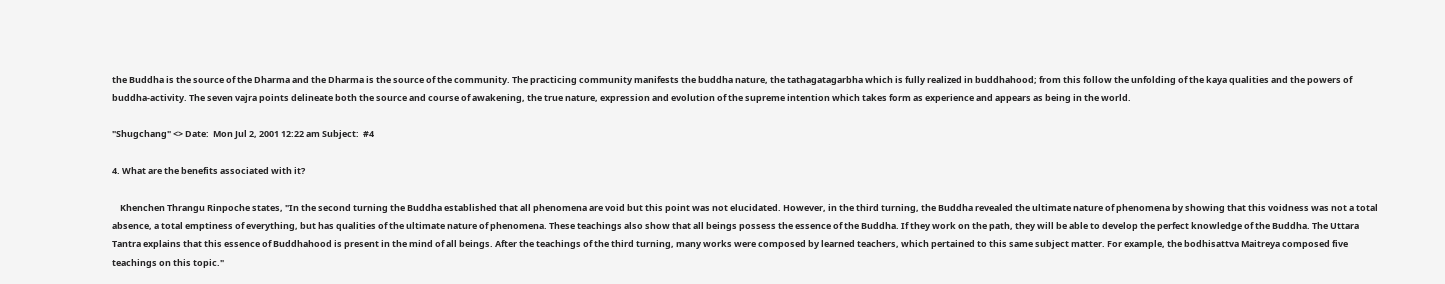the Buddha is the source of the Dharma and the Dharma is the source of the community. The practicing community manifests the buddha nature, the tathagatagarbha which is fully realized in buddhahood; from this follow the unfolding of the kaya qualities and the powers of buddha-activity. The seven vajra points delineate both the source and course of awakening, the true nature, expression and evolution of the supreme intention which takes form as experience and appears as being in the world.

"Shugchang" <> Date:  Mon Jul 2, 2001 12:22 am Subject:  #4

4. What are the benefits associated with it?

    Khenchen Thrangu Rinpoche states, "In the second turning the Buddha established that all phenomena are void but this point was not elucidated. However, in the third turning, the Buddha revealed the ultimate nature of phenomena by showing that this voidness was not a total absence, a total emptiness of everything, but has qualities of the ultimate nature of phenomena. These teachings also show that all beings possess the essence of the Buddha. If they work on the path, they will be able to develop the perfect knowledge of the Buddha. The Uttara Tantra explains that this essence of Buddhahood is present in the mind of all beings. After the teachings of the third turning, many works were composed by learned teachers, which pertained to this same subject matter. For example, the bodhisattva Maitreya composed five teachings on this topic."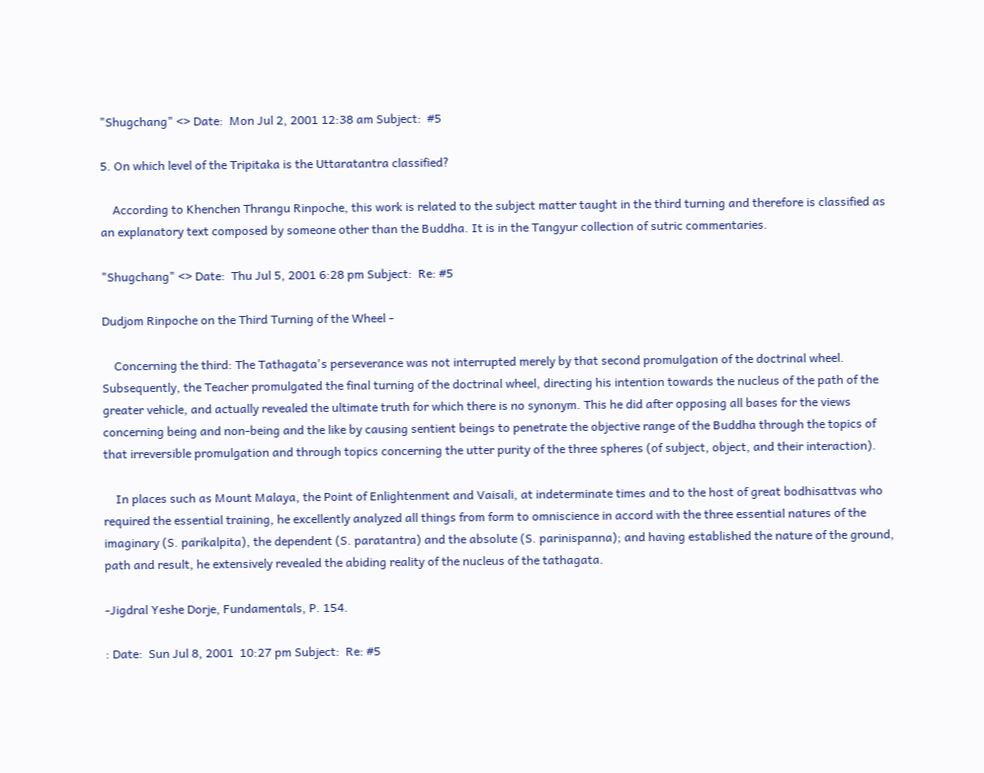"Shugchang" <> Date:  Mon Jul 2, 2001 12:38 am Subject:  #5

5. On which level of the Tripitaka is the Uttaratantra classified?

    According to Khenchen Thrangu Rinpoche, this work is related to the subject matter taught in the third turning and therefore is classified as an explanatory text composed by someone other than the Buddha. It is in the Tangyur collection of sutric commentaries.

"Shugchang" <> Date:  Thu Jul 5, 2001 6:28 pm Subject:  Re: #5

Dudjom Rinpoche on the Third Turning of the Wheel -

    Concerning the third: The Tathagata's perseverance was not interrupted merely by that second promulgation of the doctrinal wheel. Subsequently, the Teacher promulgated the final turning of the doctrinal wheel, directing his intention towards the nucleus of the path of the greater vehicle, and actually revealed the ultimate truth for which there is no synonym. This he did after opposing all bases for the views concerning being and non-being and the like by causing sentient beings to penetrate the objective range of the Buddha through the topics of that irreversible promulgation and through topics concerning the utter purity of the three spheres (of subject, object, and their interaction).

    In places such as Mount Malaya, the Point of Enlightenment and Vaisali, at indeterminate times and to the host of great bodhisattvas who required the essential training, he excellently analyzed all things from form to omniscience in accord with the three essential natures of the imaginary (S. parikalpita), the dependent (S. paratantra) and the absolute (S. parinispanna); and having established the nature of the ground, path and result, he extensively revealed the abiding reality of the nucleus of the tathagata.

-Jigdral Yeshe Dorje, Fundamentals, P. 154.

: Date:  Sun Jul 8, 2001  10:27 pm Subject:  Re: #5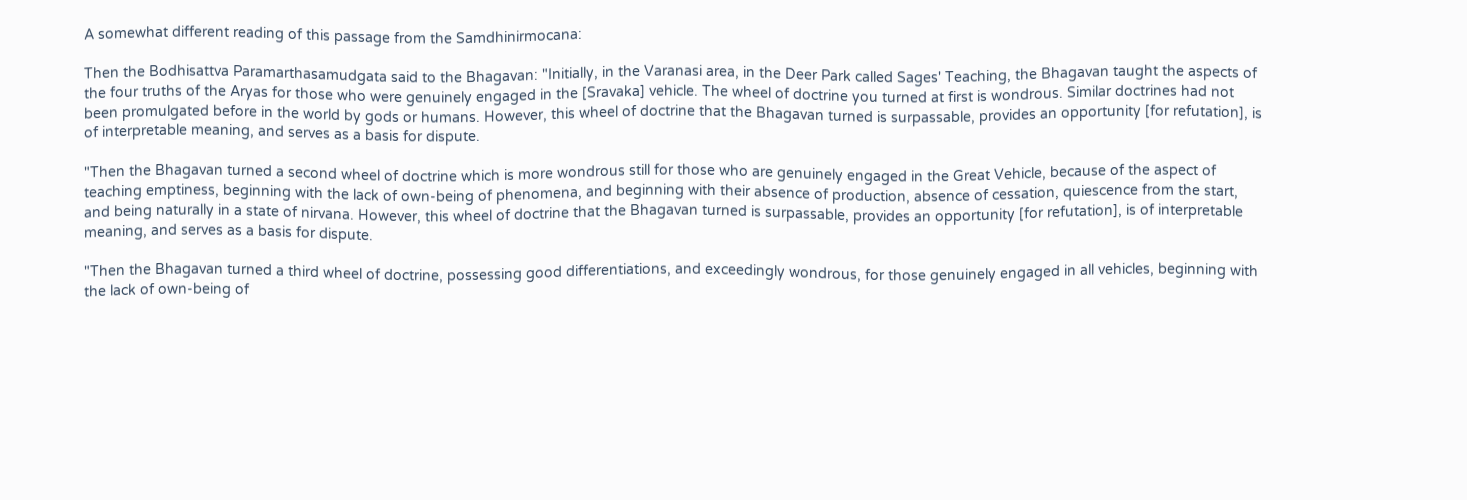A somewhat different reading of this passage from the Samdhinirmocana:

Then the Bodhisattva Paramarthasamudgata said to the Bhagavan: "Initially, in the Varanasi area, in the Deer Park called Sages' Teaching, the Bhagavan taught the aspects of the four truths of the Aryas for those who were genuinely engaged in the [Sravaka] vehicle. The wheel of doctrine you turned at first is wondrous. Similar doctrines had not been promulgated before in the world by gods or humans. However, this wheel of doctrine that the Bhagavan turned is surpassable, provides an opportunity [for refutation], is of interpretable meaning, and serves as a basis for dispute.

"Then the Bhagavan turned a second wheel of doctrine which is more wondrous still for those who are genuinely engaged in the Great Vehicle, because of the aspect of teaching emptiness, beginning with the lack of own-being of phenomena, and beginning with their absence of production, absence of cessation, quiescence from the start, and being naturally in a state of nirvana. However, this wheel of doctrine that the Bhagavan turned is surpassable, provides an opportunity [for refutation], is of interpretable meaning, and serves as a basis for dispute.

"Then the Bhagavan turned a third wheel of doctrine, possessing good differentiations, and exceedingly wondrous, for those genuinely engaged in all vehicles, beginning with the lack of own-being of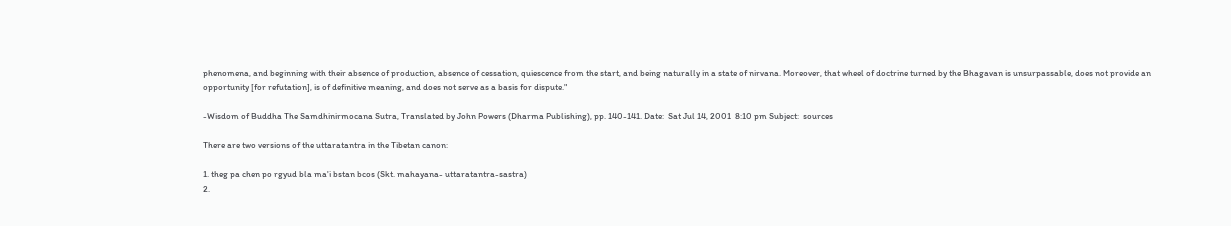phenomena, and beginning with their absence of production, absence of cessation, quiescence from the start, and being naturally in a state of nirvana. Moreover, that wheel of doctrine turned by the Bhagavan is unsurpassable, does not provide an opportunity [for refutation], is of definitive meaning, and does not serve as a basis for dispute."

-Wisdom of Buddha The Samdhinirmocana Sutra, Translated by John Powers (Dharma Publishing), pp. 140-141. Date:  Sat Jul 14, 2001  8:10 pm Subject:  sources

There are two versions of the uttaratantra in the Tibetan canon:

1. theg pa chen po rgyud bla ma'i bstan bcos (Skt. mahayana- uttaratantra-sastra)
2.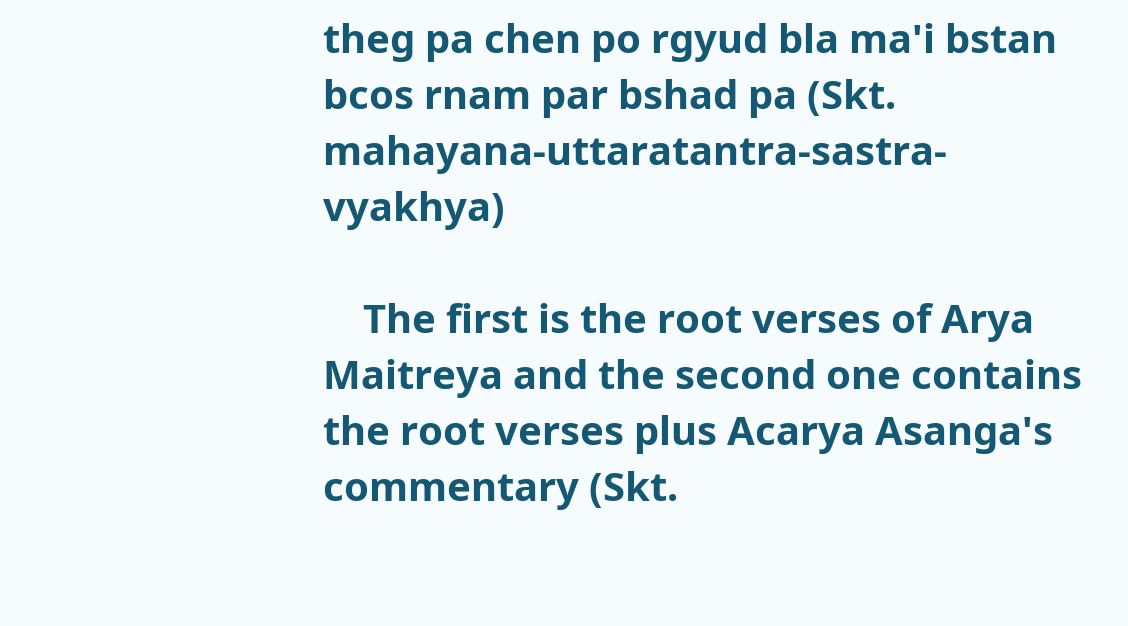theg pa chen po rgyud bla ma'i bstan bcos rnam par bshad pa (Skt. mahayana-uttaratantra-sastra-vyakhya)

    The first is the root verses of Arya Maitreya and the second one contains the root verses plus Acarya Asanga's commentary (Skt.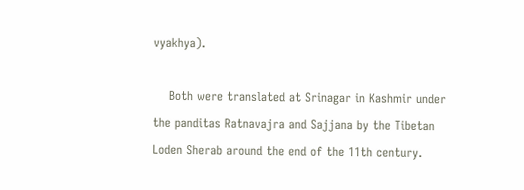vyakhya).

    Both were translated at Srinagar in Kashmir under the panditas Ratnavajra and Sajjana by the Tibetan Loden Sherab around the end of the 11th century.